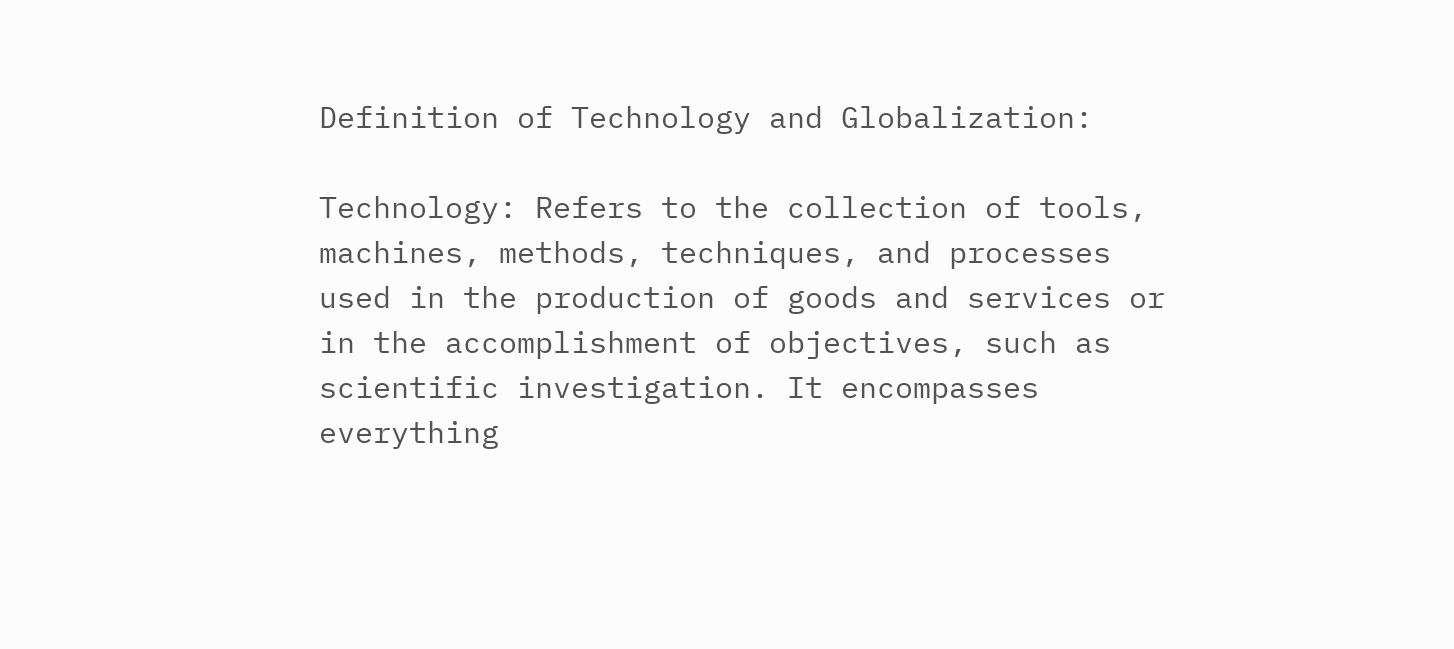Definition of Technology and Globalization:

Technology: Refers to the collection of tools, machines, methods, techniques, and processes used in the production of goods and services or in the accomplishment of objectives, such as scientific investigation. It encompasses everything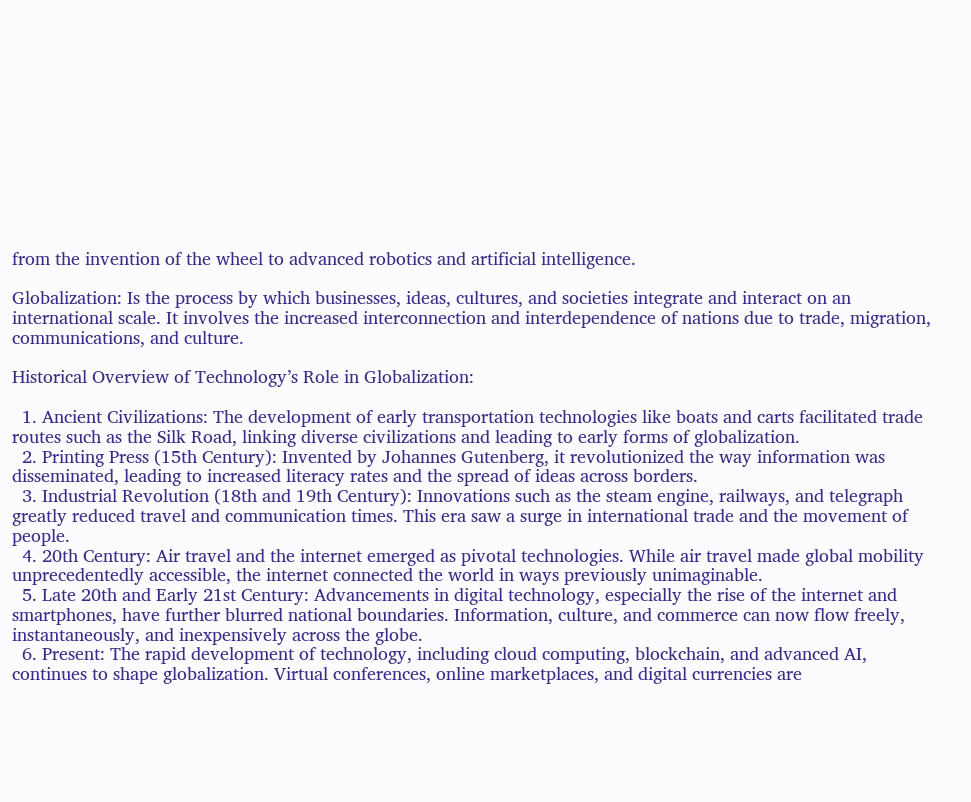from the invention of the wheel to advanced robotics and artificial intelligence.

Globalization: Is the process by which businesses, ideas, cultures, and societies integrate and interact on an international scale. It involves the increased interconnection and interdependence of nations due to trade, migration, communications, and culture.

Historical Overview of Technology’s Role in Globalization:

  1. Ancient Civilizations: The development of early transportation technologies like boats and carts facilitated trade routes such as the Silk Road, linking diverse civilizations and leading to early forms of globalization.
  2. Printing Press (15th Century): Invented by Johannes Gutenberg, it revolutionized the way information was disseminated, leading to increased literacy rates and the spread of ideas across borders.
  3. Industrial Revolution (18th and 19th Century): Innovations such as the steam engine, railways, and telegraph greatly reduced travel and communication times. This era saw a surge in international trade and the movement of people.
  4. 20th Century: Air travel and the internet emerged as pivotal technologies. While air travel made global mobility unprecedentedly accessible, the internet connected the world in ways previously unimaginable.
  5. Late 20th and Early 21st Century: Advancements in digital technology, especially the rise of the internet and smartphones, have further blurred national boundaries. Information, culture, and commerce can now flow freely, instantaneously, and inexpensively across the globe.
  6. Present: The rapid development of technology, including cloud computing, blockchain, and advanced AI, continues to shape globalization. Virtual conferences, online marketplaces, and digital currencies are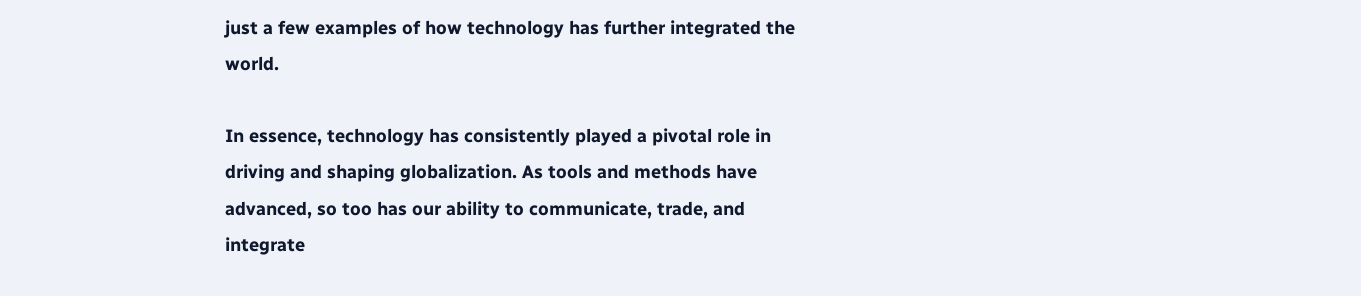just a few examples of how technology has further integrated the world.

In essence, technology has consistently played a pivotal role in driving and shaping globalization. As tools and methods have advanced, so too has our ability to communicate, trade, and integrate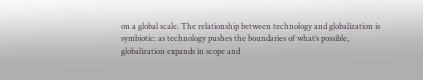on a global scale. The relationship between technology and globalization is symbiotic: as technology pushes the boundaries of what’s possible, globalization expands in scope and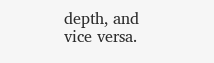depth, and vice versa.